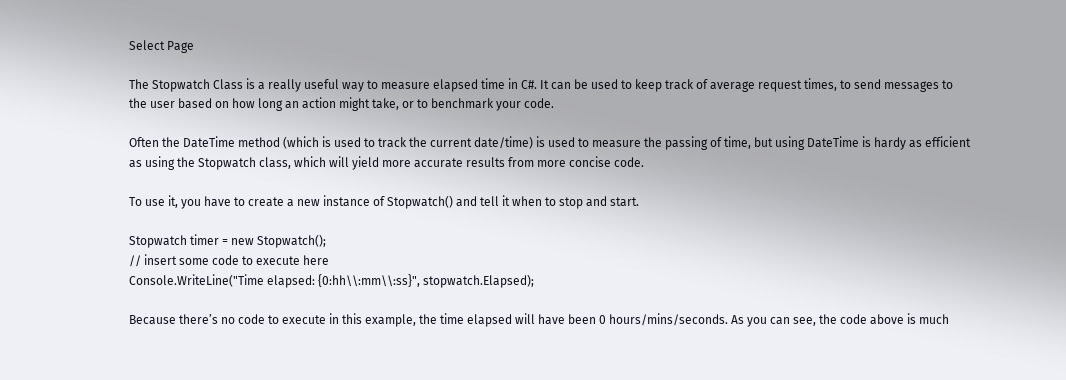Select Page

The Stopwatch Class is a really useful way to measure elapsed time in C#. It can be used to keep track of average request times, to send messages to the user based on how long an action might take, or to benchmark your code.

Often the DateTime method (which is used to track the current date/time) is used to measure the passing of time, but using DateTime is hardy as efficient as using the Stopwatch class, which will yield more accurate results from more concise code.

To use it, you have to create a new instance of Stopwatch() and tell it when to stop and start.

Stopwatch timer = new Stopwatch();
// insert some code to execute here
Console.WriteLine("Time elapsed: {0:hh\\:mm\\:ss}", stopwatch.Elapsed);

Because there’s no code to execute in this example, the time elapsed will have been 0 hours/mins/seconds. As you can see, the code above is much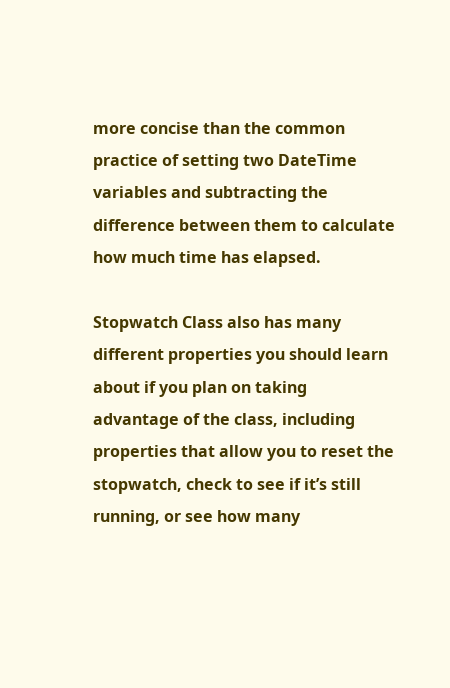more concise than the common practice of setting two DateTime variables and subtracting the difference between them to calculate how much time has elapsed.

Stopwatch Class also has many different properties you should learn about if you plan on taking advantage of the class, including properties that allow you to reset the stopwatch, check to see if it’s still running, or see how many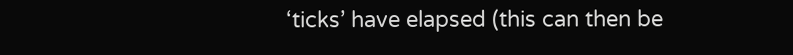‘ticks’ have elapsed (this can then be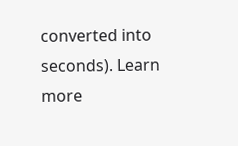converted into seconds). Learn more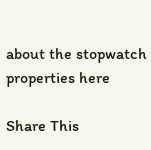about the stopwatch properties here

Share This